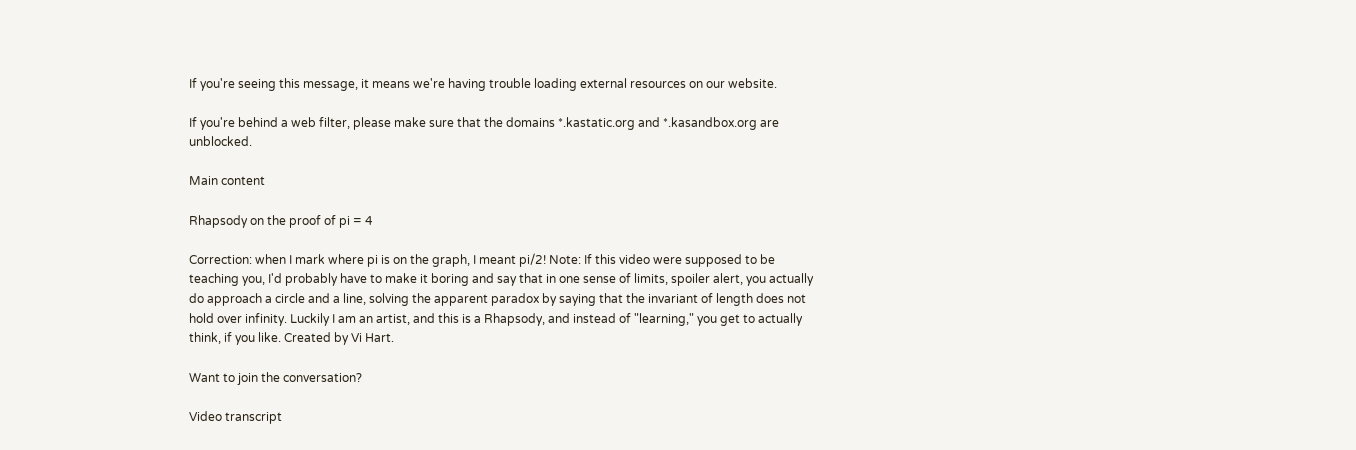If you're seeing this message, it means we're having trouble loading external resources on our website.

If you're behind a web filter, please make sure that the domains *.kastatic.org and *.kasandbox.org are unblocked.

Main content

Rhapsody on the proof of pi = 4

Correction: when I mark where pi is on the graph, I meant pi/2! Note: If this video were supposed to be teaching you, I'd probably have to make it boring and say that in one sense of limits, spoiler alert, you actually do approach a circle and a line, solving the apparent paradox by saying that the invariant of length does not hold over infinity. Luckily I am an artist, and this is a Rhapsody, and instead of "learning," you get to actually think, if you like. Created by Vi Hart.

Want to join the conversation?

Video transcript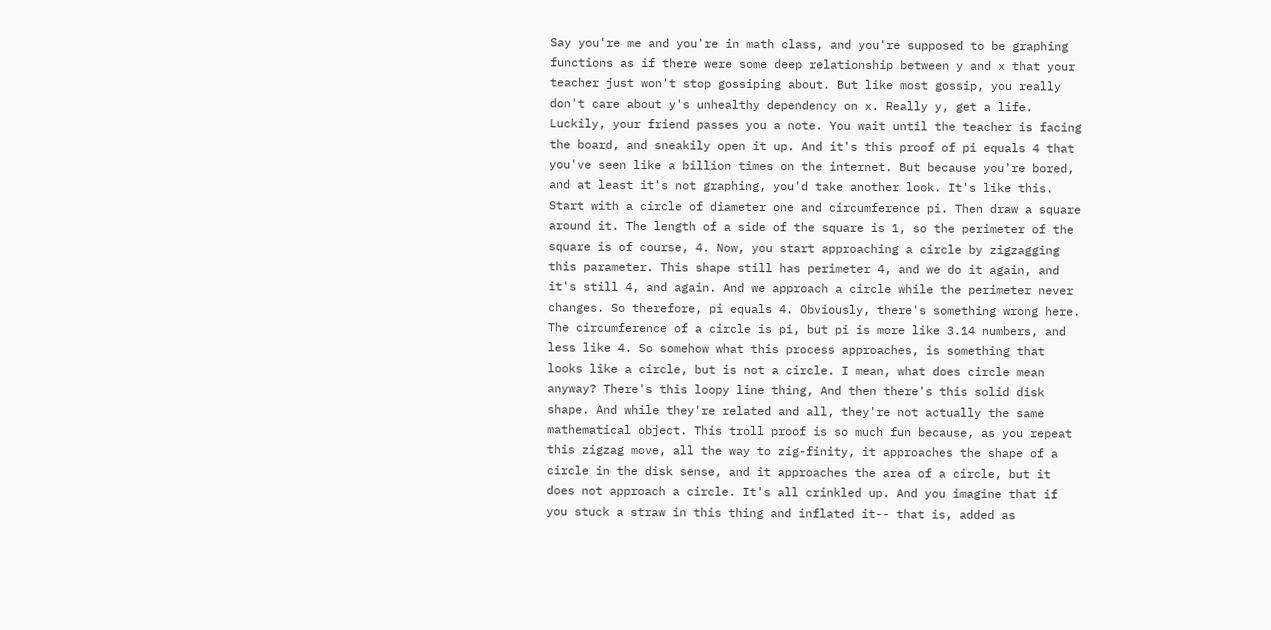Say you're me and you're in math class, and you're supposed to be graphing functions as if there were some deep relationship between y and x that your teacher just won't stop gossiping about. But like most gossip, you really don't care about y's unhealthy dependency on x. Really y, get a life. Luckily, your friend passes you a note. You wait until the teacher is facing the board, and sneakily open it up. And it's this proof of pi equals 4 that you've seen like a billion times on the internet. But because you're bored, and at least it's not graphing, you'd take another look. It's like this. Start with a circle of diameter one and circumference pi. Then draw a square around it. The length of a side of the square is 1, so the perimeter of the square is of course, 4. Now, you start approaching a circle by zigzagging this parameter. This shape still has perimeter 4, and we do it again, and it's still 4, and again. And we approach a circle while the perimeter never changes. So therefore, pi equals 4. Obviously, there's something wrong here. The circumference of a circle is pi, but pi is more like 3.14 numbers, and less like 4. So somehow what this process approaches, is something that looks like a circle, but is not a circle. I mean, what does circle mean anyway? There's this loopy line thing, And then there's this solid disk shape. And while they're related and all, they're not actually the same mathematical object. This troll proof is so much fun because, as you repeat this zigzag move, all the way to zig-finity, it approaches the shape of a circle in the disk sense, and it approaches the area of a circle, but it does not approach a circle. It's all crinkled up. And you imagine that if you stuck a straw in this thing and inflated it-- that is, added as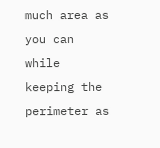much area as you can while keeping the perimeter as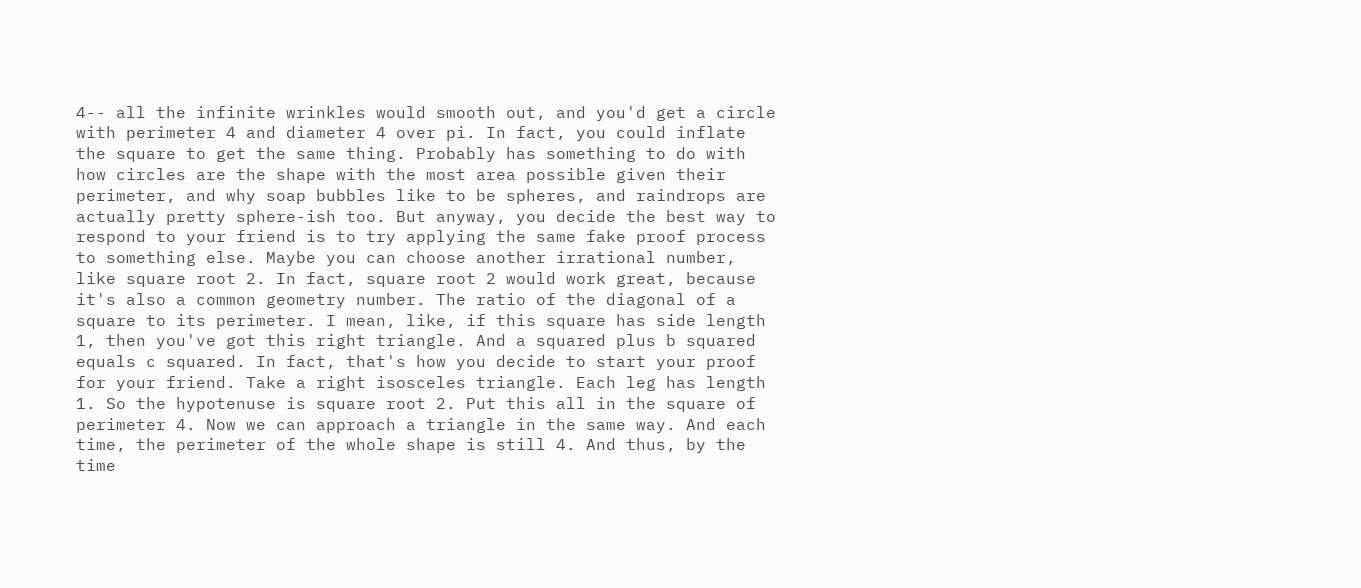4-- all the infinite wrinkles would smooth out, and you'd get a circle with perimeter 4 and diameter 4 over pi. In fact, you could inflate the square to get the same thing. Probably has something to do with how circles are the shape with the most area possible given their perimeter, and why soap bubbles like to be spheres, and raindrops are actually pretty sphere-ish too. But anyway, you decide the best way to respond to your friend is to try applying the same fake proof process to something else. Maybe you can choose another irrational number, like square root 2. In fact, square root 2 would work great, because it's also a common geometry number. The ratio of the diagonal of a square to its perimeter. I mean, like, if this square has side length 1, then you've got this right triangle. And a squared plus b squared equals c squared. In fact, that's how you decide to start your proof for your friend. Take a right isosceles triangle. Each leg has length 1. So the hypotenuse is square root 2. Put this all in the square of perimeter 4. Now we can approach a triangle in the same way. And each time, the perimeter of the whole shape is still 4. And thus, by the time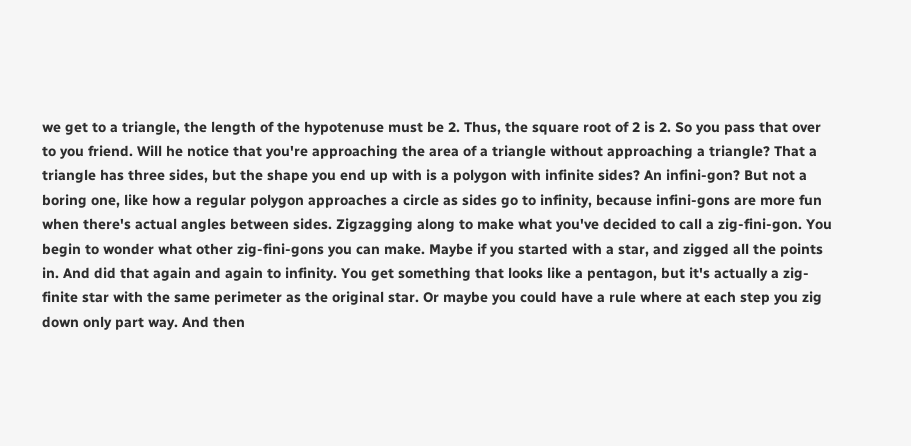we get to a triangle, the length of the hypotenuse must be 2. Thus, the square root of 2 is 2. So you pass that over to you friend. Will he notice that you're approaching the area of a triangle without approaching a triangle? That a triangle has three sides, but the shape you end up with is a polygon with infinite sides? An infini-gon? But not a boring one, like how a regular polygon approaches a circle as sides go to infinity, because infini-gons are more fun when there's actual angles between sides. Zigzagging along to make what you've decided to call a zig-fini-gon. You begin to wonder what other zig-fini-gons you can make. Maybe if you started with a star, and zigged all the points in. And did that again and again to infinity. You get something that looks like a pentagon, but it's actually a zig-finite star with the same perimeter as the original star. Or maybe you could have a rule where at each step you zig down only part way. And then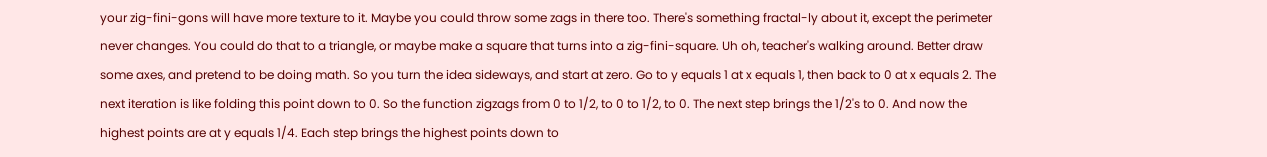your zig-fini-gons will have more texture to it. Maybe you could throw some zags in there too. There's something fractal-ly about it, except the perimeter never changes. You could do that to a triangle, or maybe make a square that turns into a zig-fini-square. Uh oh, teacher's walking around. Better draw some axes, and pretend to be doing math. So you turn the idea sideways, and start at zero. Go to y equals 1 at x equals 1, then back to 0 at x equals 2. The next iteration is like folding this point down to 0. So the function zigzags from 0 to 1/2, to 0 to 1/2, to 0. The next step brings the 1/2's to 0. And now the highest points are at y equals 1/4. Each step brings the highest points down to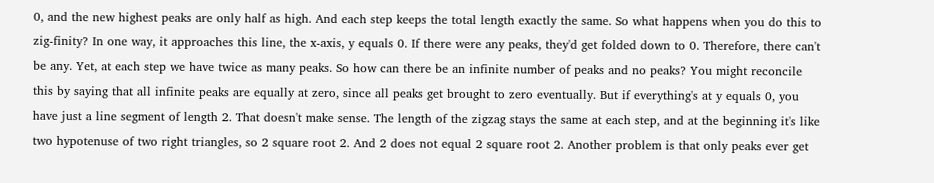0, and the new highest peaks are only half as high. And each step keeps the total length exactly the same. So what happens when you do this to zig-finity? In one way, it approaches this line, the x-axis, y equals 0. If there were any peaks, they'd get folded down to 0. Therefore, there can't be any. Yet, at each step we have twice as many peaks. So how can there be an infinite number of peaks and no peaks? You might reconcile this by saying that all infinite peaks are equally at zero, since all peaks get brought to zero eventually. But if everything's at y equals 0, you have just a line segment of length 2. That doesn't make sense. The length of the zigzag stays the same at each step, and at the beginning it's like two hypotenuse of two right triangles, so 2 square root 2. And 2 does not equal 2 square root 2. Another problem is that only peaks ever get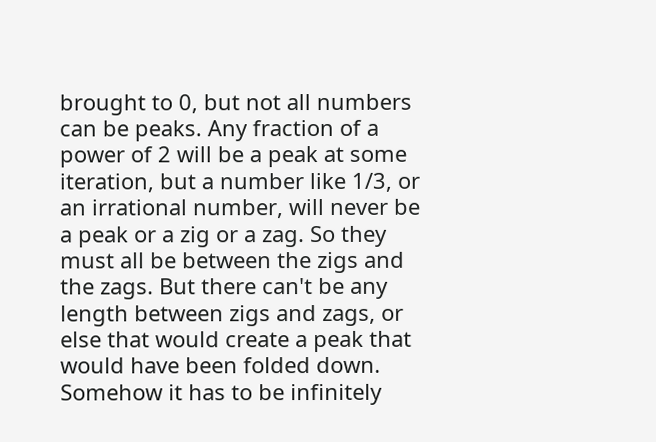brought to 0, but not all numbers can be peaks. Any fraction of a power of 2 will be a peak at some iteration, but a number like 1/3, or an irrational number, will never be a peak or a zig or a zag. So they must all be between the zigs and the zags. But there can't be any length between zigs and zags, or else that would create a peak that would have been folded down. Somehow it has to be infinitely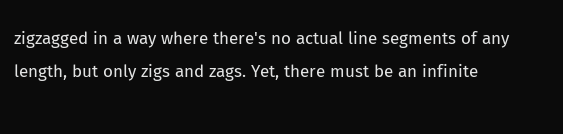zigzagged in a way where there's no actual line segments of any length, but only zigs and zags. Yet, there must be an infinite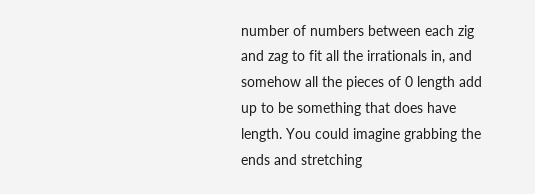number of numbers between each zig and zag to fit all the irrationals in, and somehow all the pieces of 0 length add up to be something that does have length. You could imagine grabbing the ends and stretching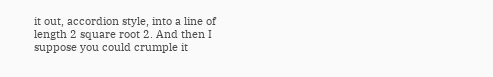it out, accordion style, into a line of length 2 square root 2. And then I suppose you could crumple it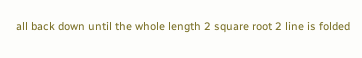all back down until the whole length 2 square root 2 line is folded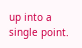up into a single point.